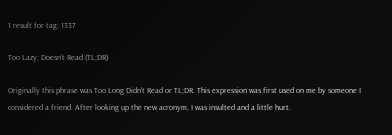1 result for tag: 1337

Too Lazy; Doesn’t Read (TL;DR)

Originally this phrase was Too Long Didn’t Read or TL;DR. This expression was first used on me by someone I considered a friend. After looking up the new acronym, I was insulted and a little hurt.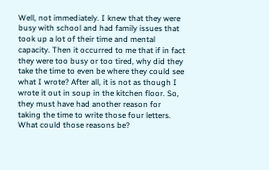Well, not immediately. I knew that they were busy with school and had family issues that took up a lot of their time and mental capacity. Then it occurred to me that if in fact they were too busy or too tired, why did they take the time to even be where they could see what I wrote? After all, it is not as though I wrote it out in soup in the kitchen floor. So, they must have had another reason for taking the time to write those four letters. What could those reasons be?